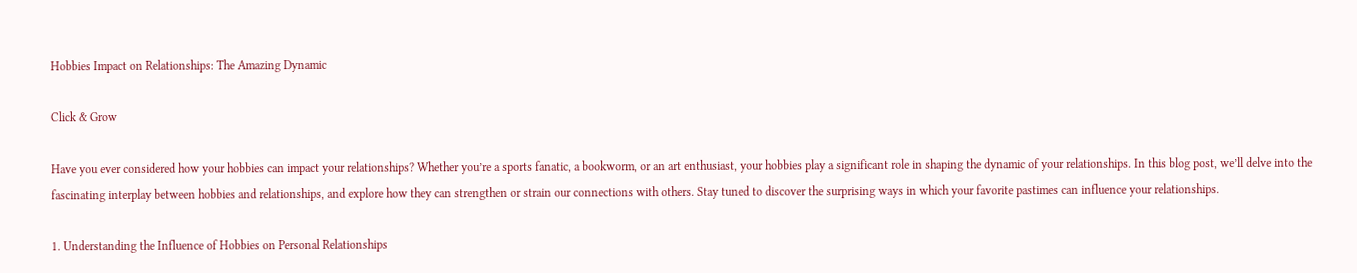Hobbies Impact on Relationships: The Amazing Dynamic

Click & Grow

Have you ever considered how your hobbies can impact your relationships? Whether you’re a sports fanatic, a bookworm, or an art enthusiast, your hobbies play a significant role in shaping the dynamic of your relationships. In this blog post, we’ll delve into the fascinating interplay between hobbies and relationships, and explore how they can strengthen or strain our connections with others. Stay tuned to discover the surprising ways in which your favorite pastimes can influence your relationships.

1. Understanding the Influence of Hobbies on Personal Relationships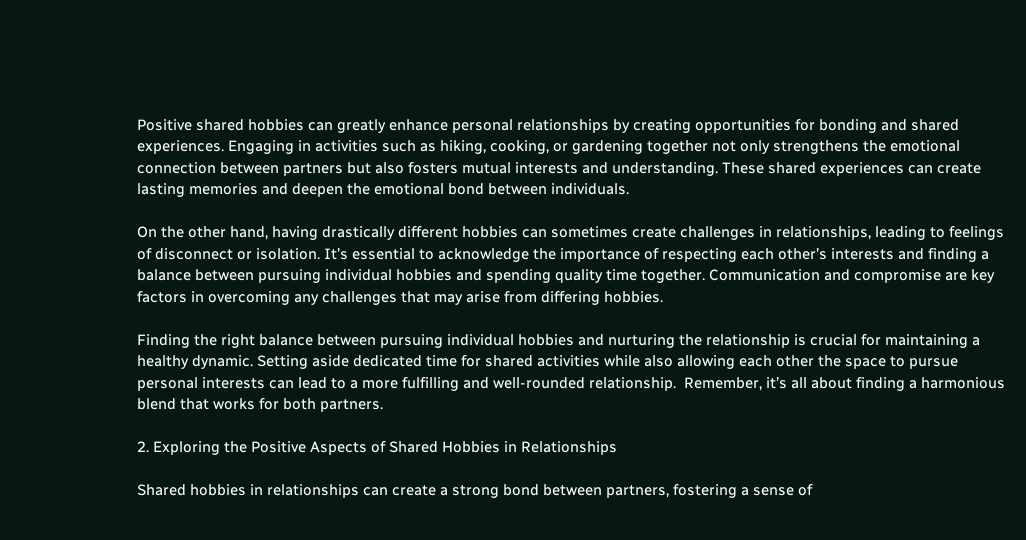Positive shared hobbies can greatly enhance personal relationships by creating opportunities for bonding and shared experiences. Engaging in activities such as hiking, cooking, or gardening together not only strengthens the emotional connection between partners but also fosters mutual interests and understanding. These shared experiences can create lasting memories and deepen the emotional bond between individuals.

On the other hand, having drastically different hobbies can sometimes create challenges in relationships, leading to feelings of disconnect or isolation. It’s essential to acknowledge the importance of respecting each other’s interests and finding a balance between pursuing individual hobbies and spending quality time together. Communication and compromise are key factors in overcoming any challenges that may arise from differing hobbies.

Finding the right balance between pursuing individual hobbies and nurturing the relationship is crucial for maintaining a healthy dynamic. Setting aside dedicated time for shared activities while also allowing each other the space to pursue personal interests can lead to a more fulfilling and well-rounded relationship.  Remember, it’s all about finding a harmonious blend that works for both partners.

2. Exploring the Positive Aspects of Shared Hobbies in Relationships

Shared hobbies in relationships can create a strong bond between partners, fostering a sense of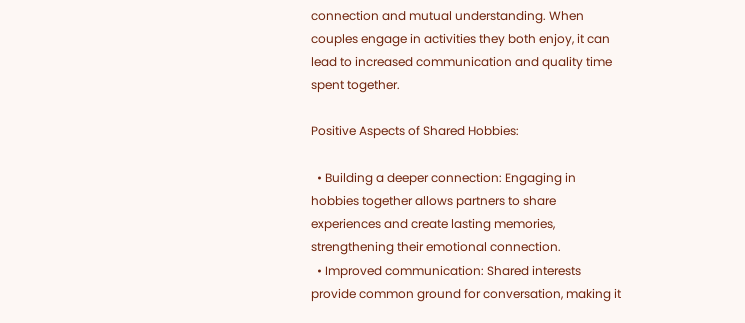connection and mutual understanding. When couples engage in activities they both enjoy, it can lead to increased communication and quality time spent together.

Positive Aspects of Shared Hobbies:

  • Building a deeper connection: Engaging in hobbies together allows partners to share experiences and create lasting memories, strengthening their emotional connection.
  • Improved communication: Shared interests provide common ground for conversation, making it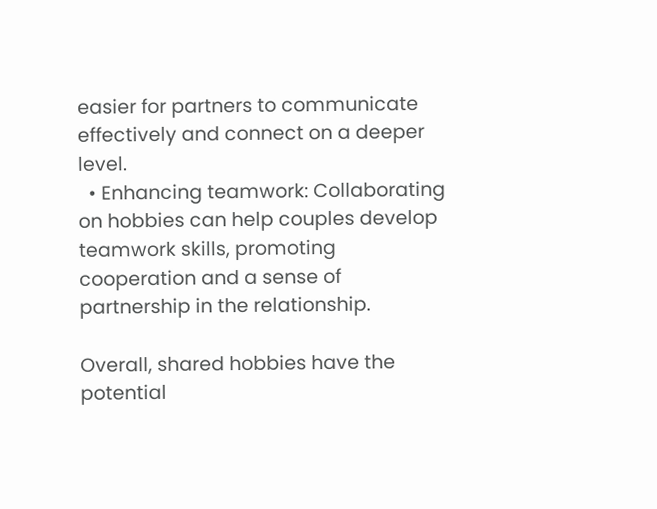easier for partners to communicate effectively and connect on a deeper level.
  • Enhancing teamwork: Collaborating on hobbies can help couples develop teamwork skills, promoting cooperation and a sense of partnership in the relationship.

Overall, shared hobbies have the potential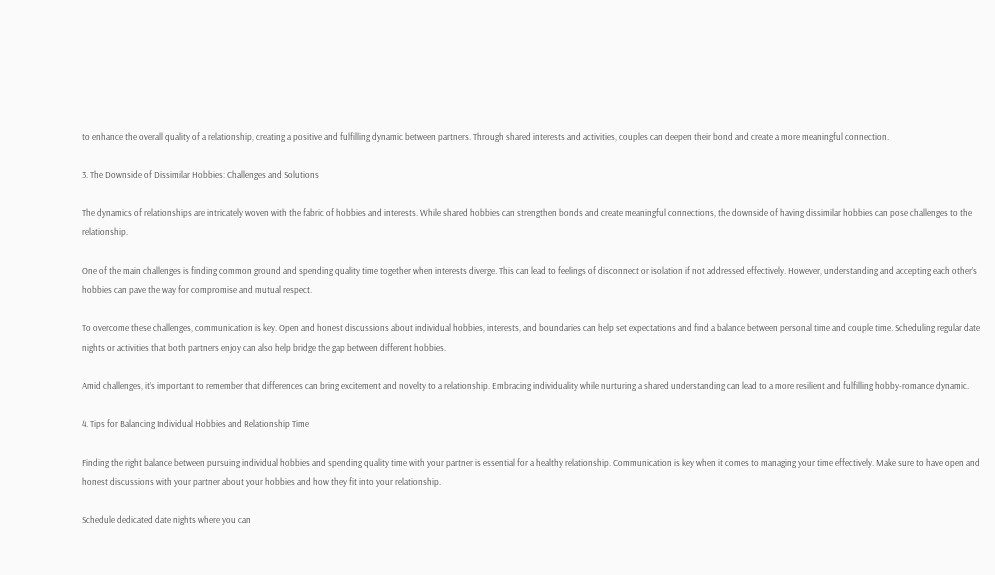to enhance the overall quality of a relationship, creating a positive and fulfilling dynamic between partners. Through shared interests and activities, couples can deepen their bond and create a more meaningful connection.

3. The Downside of Dissimilar Hobbies: Challenges and Solutions

The dynamics of relationships are intricately woven with the fabric of hobbies and interests. While shared hobbies can strengthen bonds and create meaningful connections, the downside of having dissimilar hobbies can pose challenges to the relationship.

One of the main challenges is finding common ground and spending quality time together when interests diverge. This can lead to feelings of disconnect or isolation if not addressed effectively. However, understanding and accepting each other’s hobbies can pave the way for compromise and mutual respect.

To overcome these challenges, communication is key. Open and honest discussions about individual hobbies, interests, and boundaries can help set expectations and find a balance between personal time and couple time. Scheduling regular date nights or activities that both partners enjoy can also help bridge the gap between different hobbies.

Amid challenges, it’s important to remember that differences can bring excitement and novelty to a relationship. Embracing individuality while nurturing a shared understanding can lead to a more resilient and fulfilling hobby-romance dynamic.

4. Tips for Balancing Individual Hobbies and Relationship Time

Finding the right balance between pursuing individual hobbies and spending quality time with your partner is essential for a healthy relationship. Communication is key when it comes to managing your time effectively. Make sure to have open and honest discussions with your partner about your hobbies and how they fit into your relationship.

Schedule dedicated date nights where you can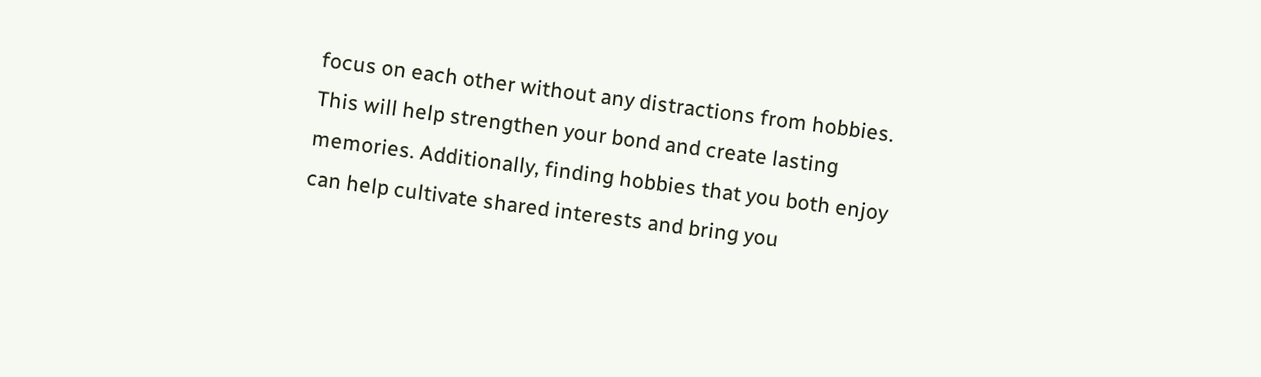focus on each other without any distractions from hobbies. This will help strengthen your bond and create lasting memories. Additionally, finding hobbies that you both enjoy can help cultivate shared interests and bring you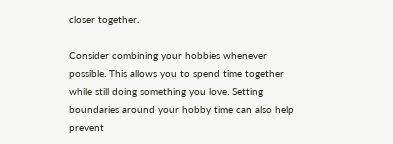closer together.

Consider combining your hobbies whenever possible. This allows you to spend time together while still doing something you love. Setting boundaries around your hobby time can also help prevent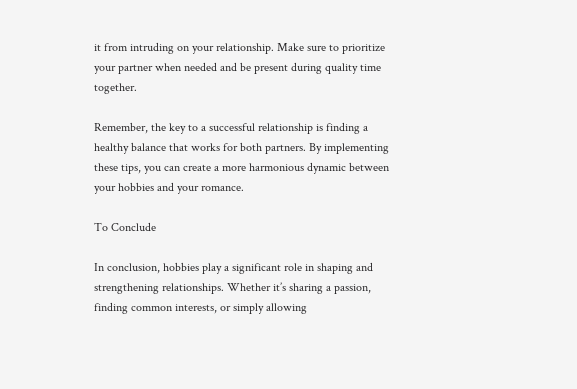it from intruding on your relationship. Make sure to prioritize your partner when needed and be present during quality time together.

Remember, the key to a successful relationship is finding a healthy balance that works for both partners. By implementing these tips, you can create a more harmonious dynamic between your hobbies and your romance.

To Conclude

In conclusion, hobbies play a significant role in shaping and strengthening relationships. Whether it’s sharing a passion, finding common interests, or simply allowing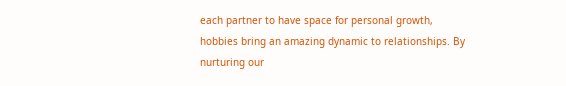each partner to have space for personal growth, hobbies bring an amazing dynamic to relationships. By nurturing our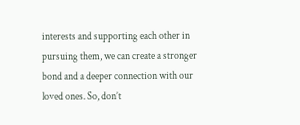interests and supporting each other in pursuing them, we can create a stronger bond and a deeper connection with our loved ones. So, don’t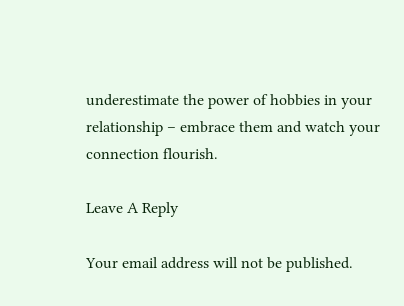underestimate the power of hobbies in your relationship – embrace them and watch your connection flourish.

Leave A Reply

Your email address will not be published.